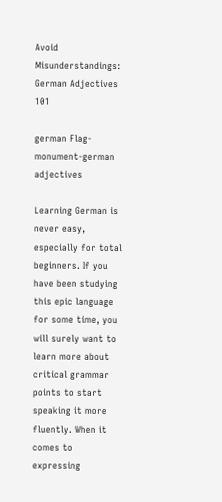Avoid Misunderstandings: German Adjectives 101

german Flag-monument-german adjectives

Learning German is never easy, especially for total beginners. If you have been studying this epic language for some time, you will surely want to learn more about critical grammar points to start speaking it more fluently. When it comes to expressing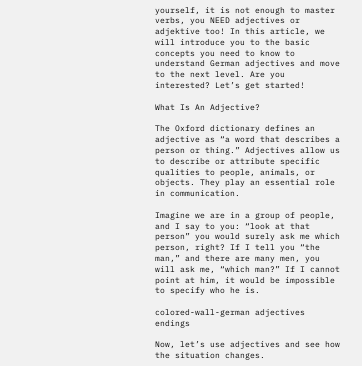yourself, it is not enough to master verbs, you NEED adjectives or adjektive too! In this article, we will introduce you to the basic concepts you need to know to understand German adjectives and move to the next level. Are you interested? Let’s get started!

What Is An Adjective?

The Oxford dictionary defines an adjective as “a word that describes a person or thing.” Adjectives allow us to describe or attribute specific qualities to people, animals, or objects. They play an essential role in communication.

Imagine we are in a group of people, and I say to you: “look at that person” you would surely ask me which person, right? If I tell you “the man,” and there are many men, you will ask me, “which man?” If I cannot point at him, it would be impossible to specify who he is.

colored-wall-german adjectives endings

Now, let’s use adjectives and see how the situation changes.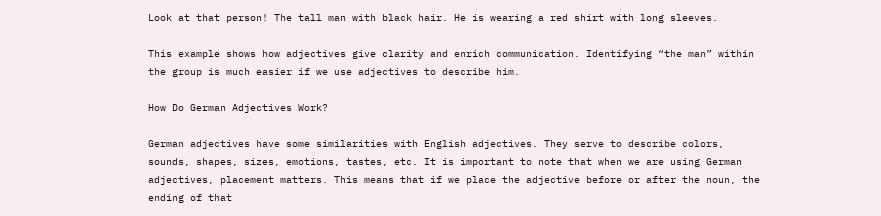Look at that person! The tall man with black hair. He is wearing a red shirt with long sleeves.

This example shows how adjectives give clarity and enrich communication. Identifying “the man” within the group is much easier if we use adjectives to describe him.

How Do German Adjectives Work?

German adjectives have some similarities with English adjectives. They serve to describe colors, sounds, shapes, sizes, emotions, tastes, etc. It is important to note that when we are using German adjectives, placement matters. This means that if we place the adjective before or after the noun, the ending of that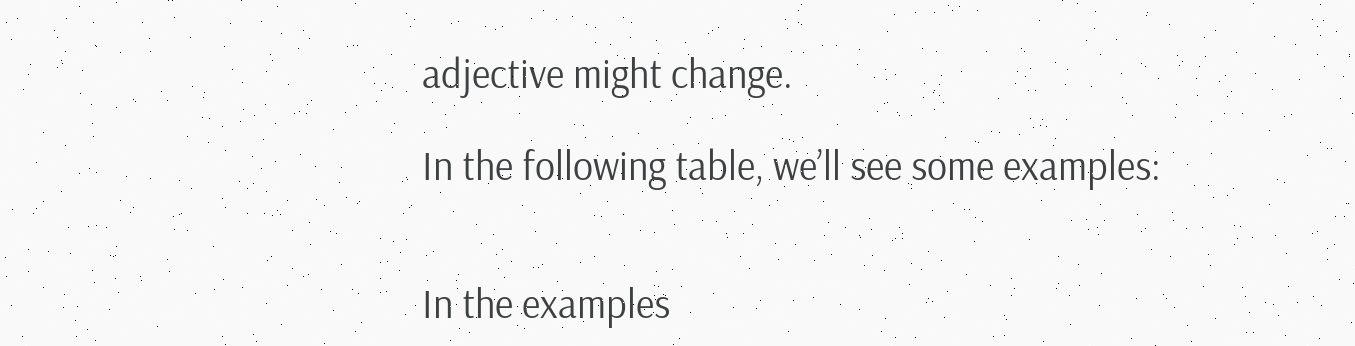adjective might change.

In the following table, we’ll see some examples:


In the examples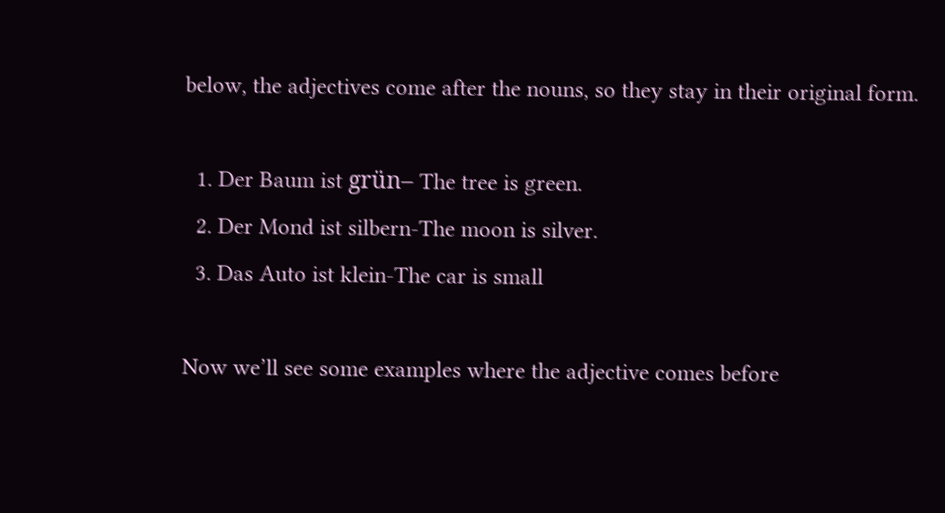below, the adjectives come after the nouns, so they stay in their original form.

  1. Der Baum ist grün– The tree is green.
  2. Der Mond ist silbern-The moon is silver.
  3. Das Auto ist klein-The car is small

Now we’ll see some examples where the adjective comes before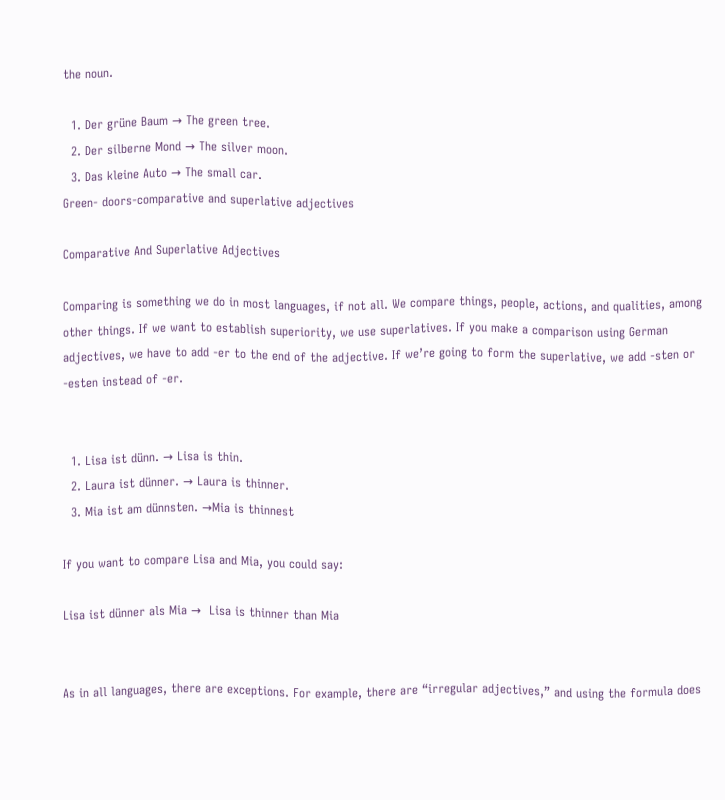the noun.

  1. Der grüne Baum → The green tree.
  2. Der silberne Mond → The silver moon.
  3. Das kleine Auto → The small car.
Green- doors-comparative and superlative adjectives

Comparative And Superlative Adjectives

Comparing is something we do in most languages, if not all. We compare things, people, actions, and qualities, among other things. If we want to establish superiority, we use superlatives. If you make a comparison using German adjectives, we have to add -er to the end of the adjective. If we’re going to form the superlative, we add -sten or -esten instead of -er.


  1. Lisa ist dünn. → Lisa is thin.
  2. Laura ist dünner. → Laura is thinner.
  3. Mia ist am dünnsten. →Mia is thinnest

If you want to compare Lisa and Mia, you could say:

Lisa ist dünner als Mia →  Lisa is thinner than Mia


As in all languages, there are exceptions. For example, there are “irregular adjectives,” and using the formula does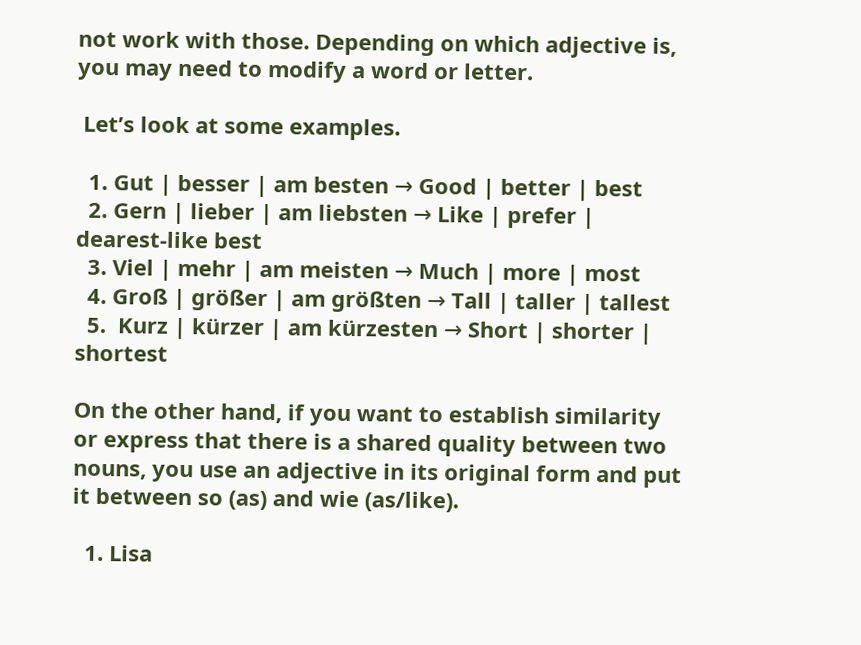not work with those. Depending on which adjective is, you may need to modify a word or letter.

 Let’s look at some examples.

  1. Gut | besser | am besten → Good | better | best
  2. Gern | lieber | am liebsten → Like | prefer | dearest-like best
  3. Viel | mehr | am meisten → Much | more | most
  4. Groß | größer | am größten → Tall | taller | tallest
  5.  Kurz | kürzer | am kürzesten → Short | shorter | shortest

On the other hand, if you want to establish similarity or express that there is a shared quality between two nouns, you use an adjective in its original form and put it between so (as) and wie (as/like).

  1. Lisa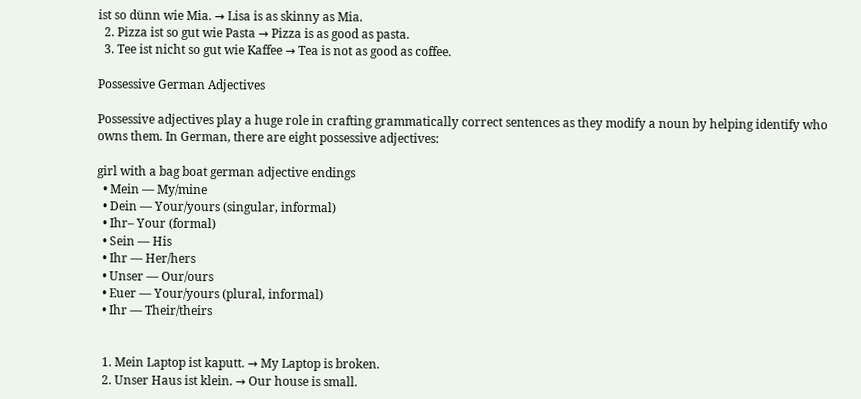ist so dünn wie Mia. → Lisa is as skinny as Mia.
  2. Pizza ist so gut wie Pasta → Pizza is as good as pasta.
  3. Tee ist nicht so gut wie Kaffee → Tea is not as good as coffee.

Possessive German Adjectives

Possessive adjectives play a huge role in crafting grammatically correct sentences as they modify a noun by helping identify who owns them. In German, there are eight possessive adjectives:

girl with a bag boat german adjective endings
  • Mein — My/mine
  • Dein — Your/yours (singular, informal)
  • Ihr– Your (formal)
  • Sein — His
  • Ihr — Her/hers
  • Unser — Our/ours
  • Euer — Your/yours (plural, informal)
  • Ihr — Their/theirs


  1. Mein Laptop ist kaputt. → My Laptop is broken.
  2. Unser Haus ist klein. → Our house is small.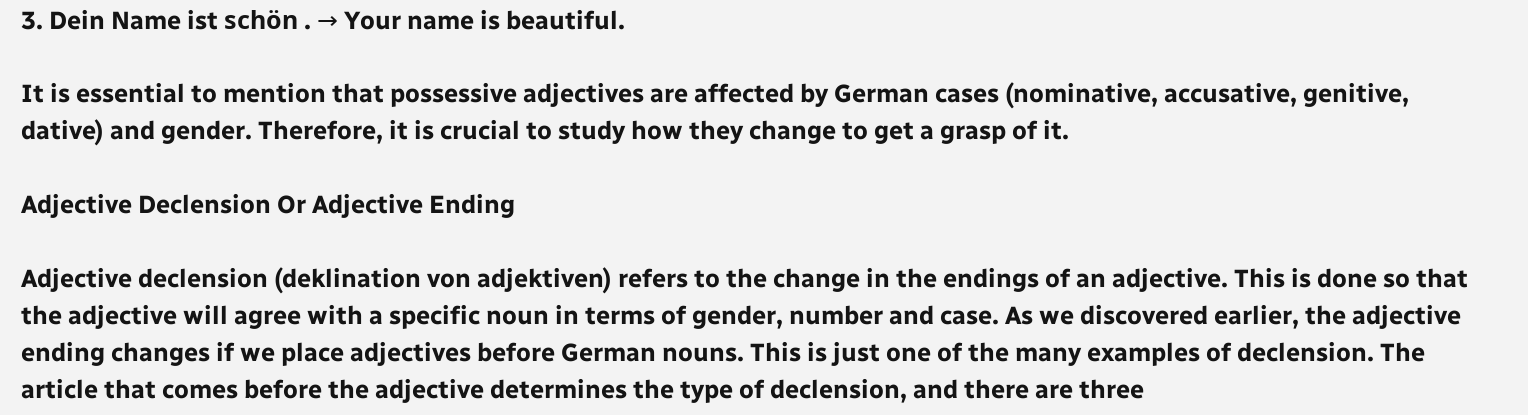3. Dein Name ist schön . → Your name is beautiful.

It is essential to mention that possessive adjectives are affected by German cases (nominative, accusative, genitive, dative) and gender. Therefore, it is crucial to study how they change to get a grasp of it.

Adjective Declension Or Adjective Ending

Adjective declension (deklination von adjektiven) refers to the change in the endings of an adjective. This is done so that the adjective will agree with a specific noun in terms of gender, number and case. As we discovered earlier, the adjective ending changes if we place adjectives before German nouns. This is just one of the many examples of declension. The article that comes before the adjective determines the type of declension, and there are three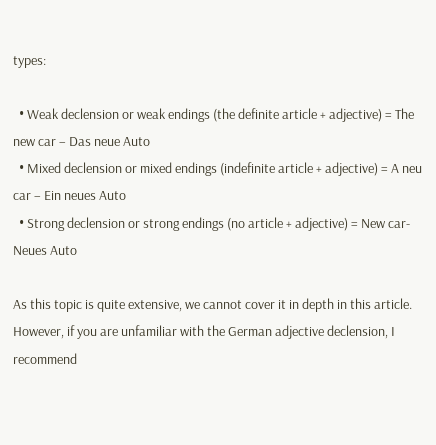types:

  • Weak declension or weak endings (the definite article + adjective) = The new car – Das neue Auto
  • Mixed declension or mixed endings (indefinite article + adjective) = A neu car – Ein neues Auto
  • Strong declension or strong endings (no article + adjective) = New car- Neues Auto

As this topic is quite extensive, we cannot cover it in depth in this article. However, if you are unfamiliar with the German adjective declension, I recommend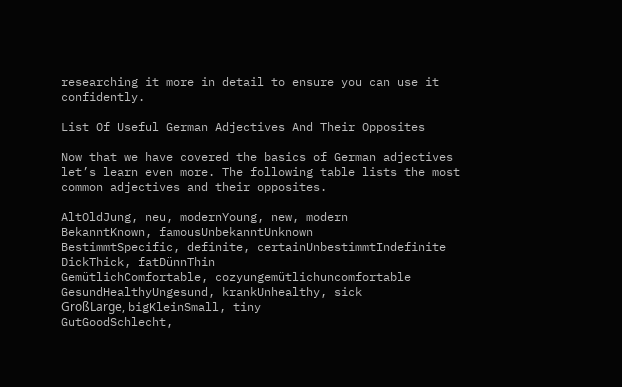researching it more in detail to ensure you can use it confidently.

List Of Useful German Adjectives And Their Opposites

Now that we have covered the basics of German adjectives let’s learn even more. The following table lists the most common adjectives and their opposites.

AltOldJung, neu, modernYoung, new, modern
BekanntKnown, famousUnbekanntUnknown
BestimmtSpecific, definite, certainUnbestimmtIndefinite
DickThick, fatDünnThin
GemütlichComfortable, cozyungemütlichuncomfortable
GesundHealthyUngesund, krankUnhealthy, sick
GroßLarge, bigKleinSmall, tiny
GutGoodSchlecht,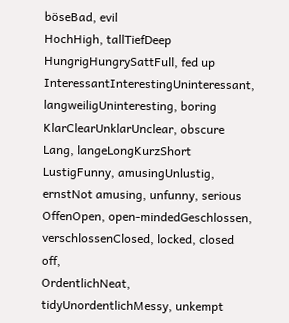böseBad, evil
HochHigh, tallTiefDeep
HungrigHungrySattFull, fed up
InteressantInterestingUninteressant, langweiligUninteresting, boring
KlarClearUnklarUnclear, obscure
Lang, langeLongKurzShort
LustigFunny, amusingUnlustig, ernstNot amusing, unfunny, serious
OffenOpen, open-mindedGeschlossen, verschlossenClosed, locked, closed off,
OrdentlichNeat, tidyUnordentlichMessy, unkempt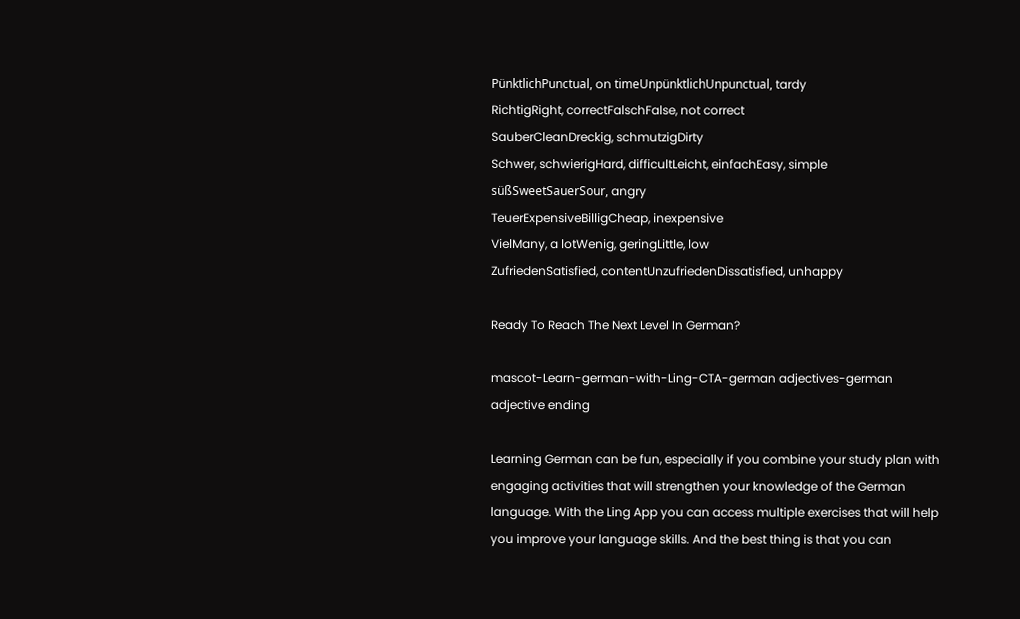PünktlichPunctual, on timeUnpünktlichUnpunctual, tardy
RichtigRight, correctFalschFalse, not correct
SauberCleanDreckig, schmutzigDirty
Schwer, schwierigHard, difficultLeicht, einfachEasy, simple
süßSweetSauerSour, angry
TeuerExpensiveBilligCheap, inexpensive
VielMany, a lotWenig, geringLittle, low
ZufriedenSatisfied, contentUnzufriedenDissatisfied, unhappy

Ready To Reach The Next Level In German?

mascot-Learn-german-with-Ling-CTA-german adjectives-german adjective ending

Learning German can be fun, especially if you combine your study plan with engaging activities that will strengthen your knowledge of the German language. With the Ling App you can access multiple exercises that will help you improve your language skills. And the best thing is that you can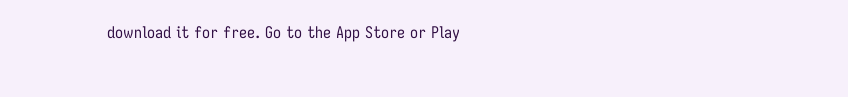download it for free. Go to the App Store or Play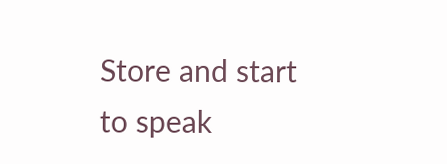Store and start to speak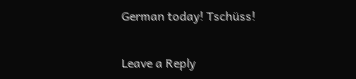German today! Tschüss!

Leave a Reply